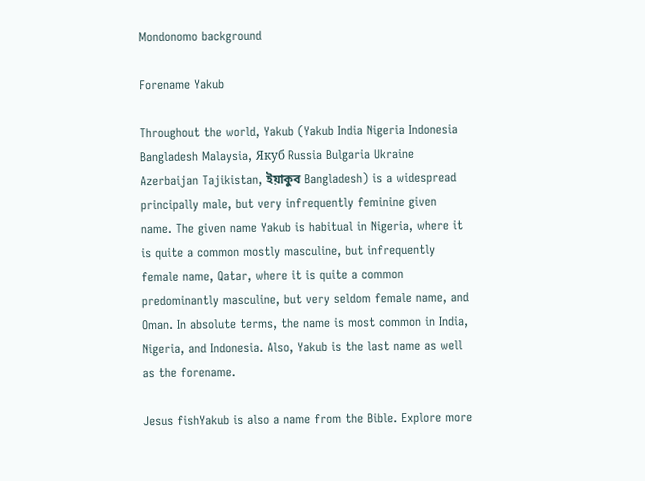Mondonomo background

Forename Yakub

Throughout the world, Yakub (Yakub India Nigeria Indonesia Bangladesh Malaysia, Якуб Russia Bulgaria Ukraine Azerbaijan Tajikistan, ইয়াকুব Bangladesh) is a widespread principally male, but very infrequently feminine given name. The given name Yakub is habitual in Nigeria, where it is quite a common mostly masculine, but infrequently female name, Qatar, where it is quite a common predominantly masculine, but very seldom female name, and Oman. In absolute terms, the name is most common in India, Nigeria, and Indonesia. Also, Yakub is the last name as well as the forename.

Jesus fishYakub is also a name from the Bible. Explore more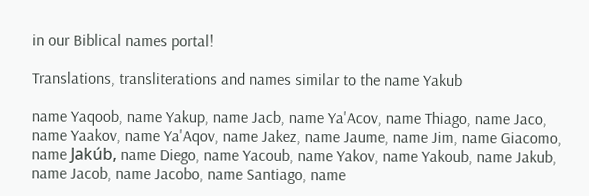in our Biblical names portal!

Translations, transliterations and names similar to the name Yakub

name Yaqoob, name Yakup, name Jacb, name Ya'Acov, name Thiago, name Jaco, name Yaakov, name Ya'Aqov, name Jakez, name Jaume, name Jim, name Giacomo, name Jakúb, name Diego, name Yacoub, name Yakov, name Yakoub, name Jakub, name Jacob, name Jacobo, name Santiago, name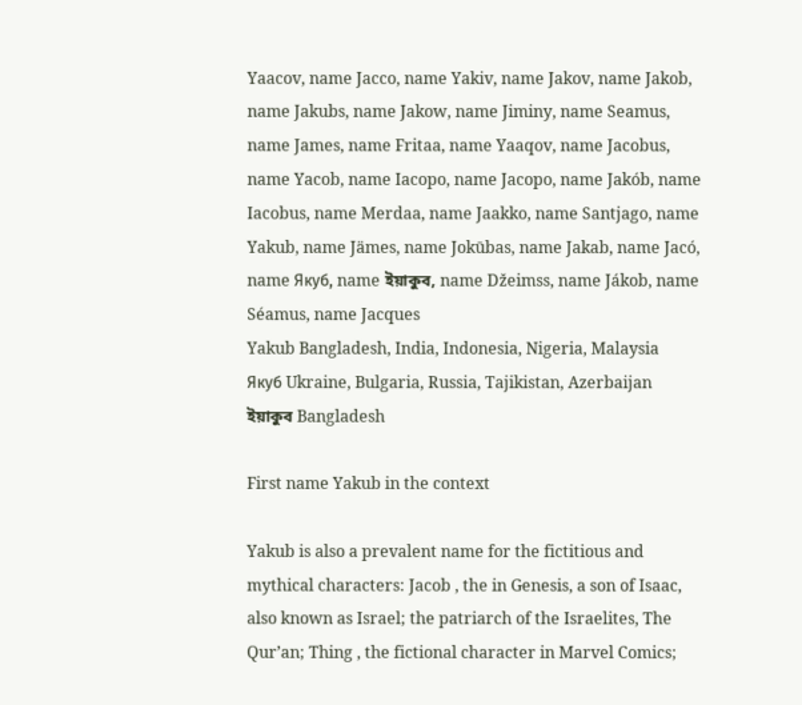Yaacov, name Jacco, name Yakiv, name Jakov, name Jakob, name Jakubs, name Jakow, name Jiminy, name Seamus, name James, name Fritaa, name Yaaqov, name Jacobus, name Yacob, name Iacopo, name Jacopo, name Jakób, name Iacobus, name Merdaa, name Jaakko, name Santjago, name Yakub, name Jämes, name Jokūbas, name Jakab, name Jacó, name Якуб, name ইয়াকুব, name Džeimss, name Jákob, name Séamus, name Jacques
Yakub Bangladesh, India, Indonesia, Nigeria, Malaysia
Якуб Ukraine, Bulgaria, Russia, Tajikistan, Azerbaijan
ইয়াকুব Bangladesh

First name Yakub in the context

Yakub is also a prevalent name for the fictitious and mythical characters: Jacob , the in Genesis, a son of Isaac, also known as Israel; the patriarch of the Israelites, The Qur’an; Thing , the fictional character in Marvel Comics;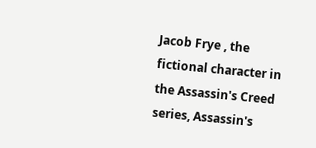Jacob Frye , the fictional character in the Assassin's Creed series, Assassin's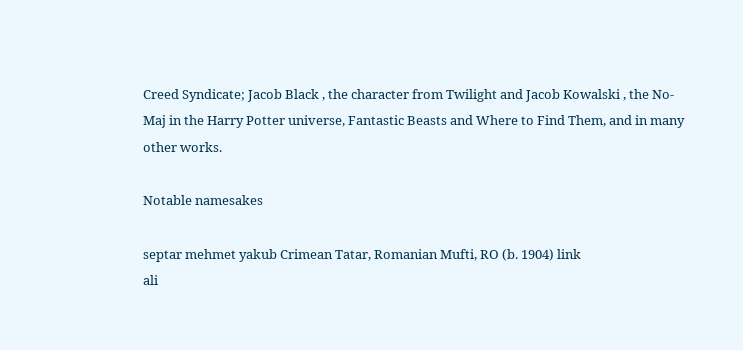Creed Syndicate; Jacob Black , the character from Twilight and Jacob Kowalski , the No-Maj in the Harry Potter universe, Fantastic Beasts and Where to Find Them, and in many other works.

Notable namesakes

septar mehmet yakub Crimean Tatar, Romanian Mufti, RO (b. 1904) link
ali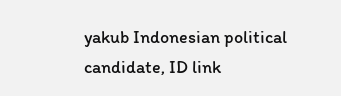yakub Indonesian political candidate, ID link